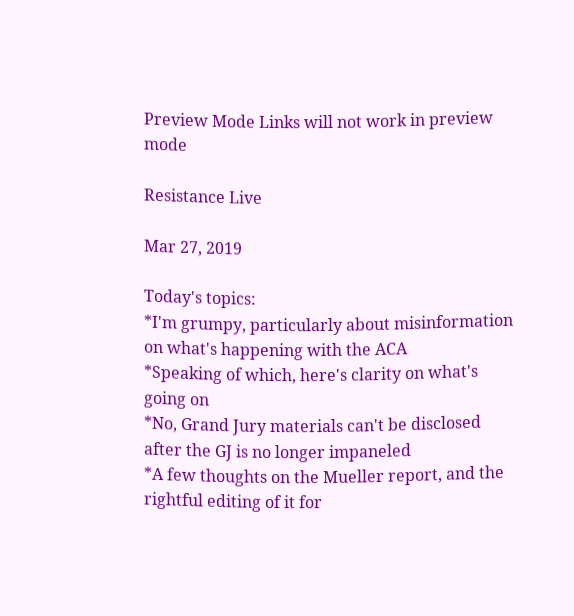Preview Mode Links will not work in preview mode

Resistance Live

Mar 27, 2019

Today's topics:
*I'm grumpy, particularly about misinformation on what's happening with the ACA
*Speaking of which, here's clarity on what's going on
*No, Grand Jury materials can't be disclosed after the GJ is no longer impaneled
*A few thoughts on the Mueller report, and the rightful editing of it for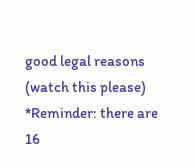good legal reasons (watch this please)
*Reminder: there are 16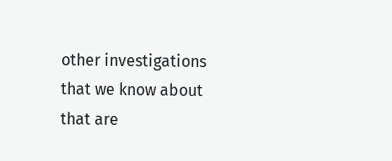other investigations that we know about that are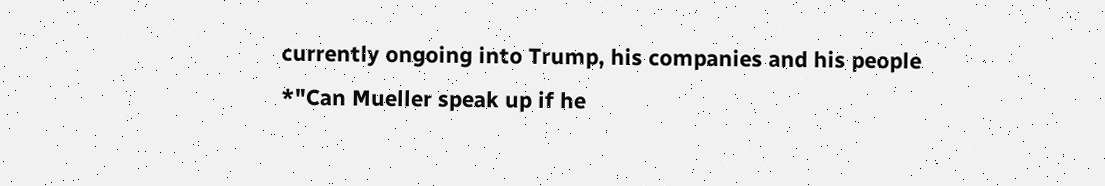currently ongoing into Trump, his companies and his people
*"Can Mueller speak up if he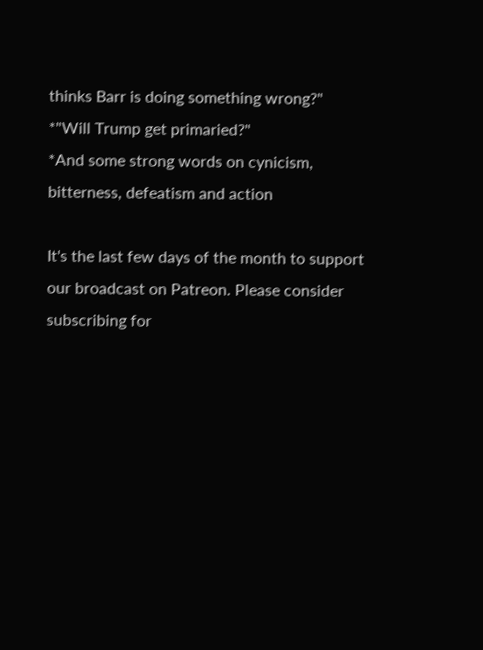thinks Barr is doing something wrong?"
*"Will Trump get primaried?"
*And some strong words on cynicism, bitterness, defeatism and action

It's the last few days of the month to support our broadcast on Patreon. Please consider subscribing for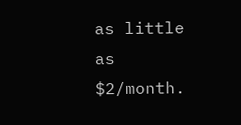as little as $2/month.